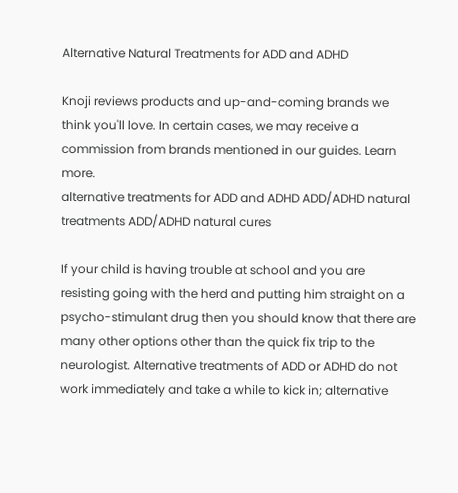Alternative Natural Treatments for ADD and ADHD

Knoji reviews products and up-and-coming brands we think you'll love. In certain cases, we may receive a commission from brands mentioned in our guides. Learn more.
alternative treatments for ADD and ADHD ADD/ADHD natural treatments ADD/ADHD natural cures

If your child is having trouble at school and you are resisting going with the herd and putting him straight on a psycho-stimulant drug then you should know that there are many other options other than the quick fix trip to the neurologist. Alternative treatments of ADD or ADHD do not work immediately and take a while to kick in; alternative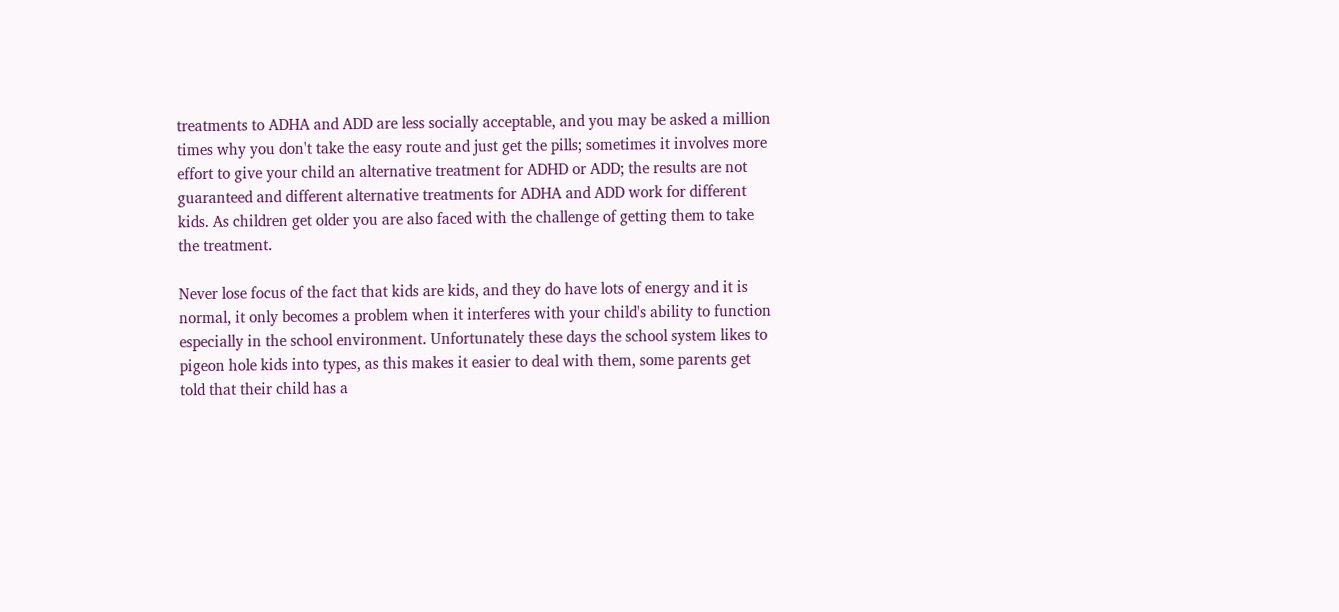treatments to ADHA and ADD are less socially acceptable, and you may be asked a million times why you don't take the easy route and just get the pills; sometimes it involves more effort to give your child an alternative treatment for ADHD or ADD; the results are not guaranteed and different alternative treatments for ADHA and ADD work for different kids. As children get older you are also faced with the challenge of getting them to take the treatment.

Never lose focus of the fact that kids are kids, and they do have lots of energy and it is normal, it only becomes a problem when it interferes with your child's ability to function especially in the school environment. Unfortunately these days the school system likes to pigeon hole kids into types, as this makes it easier to deal with them, some parents get told that their child has a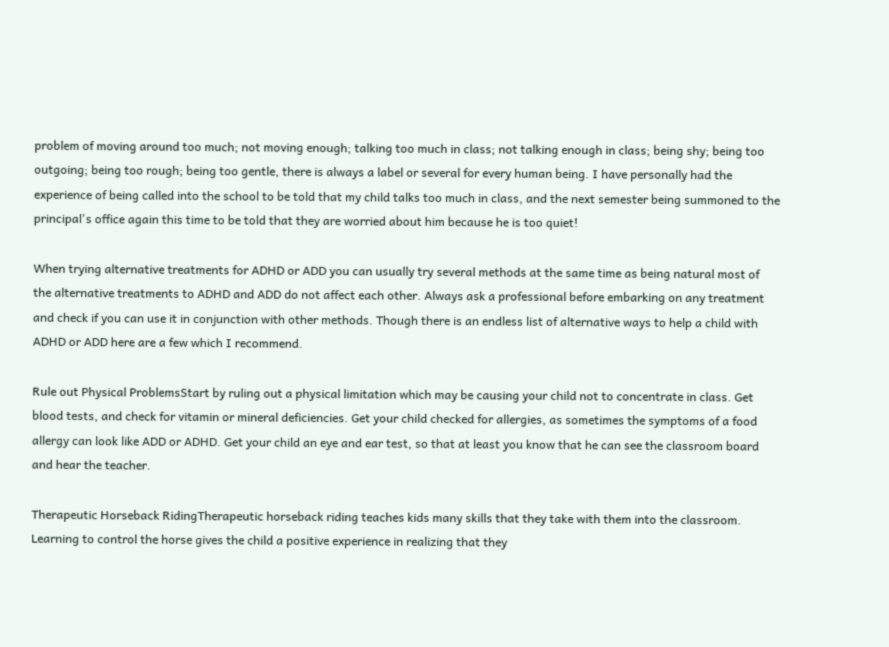problem of moving around too much; not moving enough; talking too much in class; not talking enough in class; being shy; being too outgoing; being too rough; being too gentle, there is always a label or several for every human being. I have personally had the experience of being called into the school to be told that my child talks too much in class, and the next semester being summoned to the principal's office again this time to be told that they are worried about him because he is too quiet!

When trying alternative treatments for ADHD or ADD you can usually try several methods at the same time as being natural most of the alternative treatments to ADHD and ADD do not affect each other. Always ask a professional before embarking on any treatment and check if you can use it in conjunction with other methods. Though there is an endless list of alternative ways to help a child with ADHD or ADD here are a few which I recommend.

Rule out Physical ProblemsStart by ruling out a physical limitation which may be causing your child not to concentrate in class. Get blood tests, and check for vitamin or mineral deficiencies. Get your child checked for allergies, as sometimes the symptoms of a food allergy can look like ADD or ADHD. Get your child an eye and ear test, so that at least you know that he can see the classroom board and hear the teacher.

Therapeutic Horseback RidingTherapeutic horseback riding teaches kids many skills that they take with them into the classroom. Learning to control the horse gives the child a positive experience in realizing that they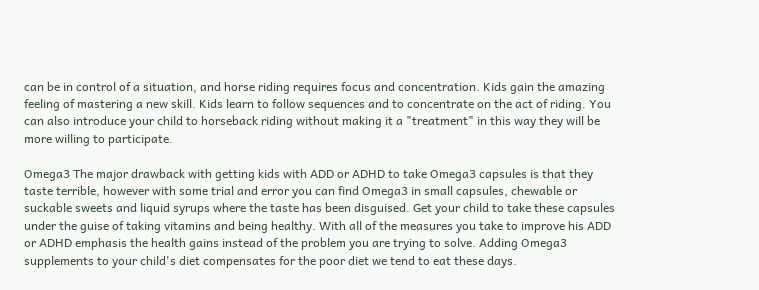can be in control of a situation, and horse riding requires focus and concentration. Kids gain the amazing feeling of mastering a new skill. Kids learn to follow sequences and to concentrate on the act of riding. You can also introduce your child to horseback riding without making it a "treatment" in this way they will be more willing to participate.

Omega3 The major drawback with getting kids with ADD or ADHD to take Omega3 capsules is that they taste terrible, however with some trial and error you can find Omega3 in small capsules, chewable or suckable sweets and liquid syrups where the taste has been disguised. Get your child to take these capsules under the guise of taking vitamins and being healthy. With all of the measures you take to improve his ADD or ADHD emphasis the health gains instead of the problem you are trying to solve. Adding Omega3 supplements to your child's diet compensates for the poor diet we tend to eat these days.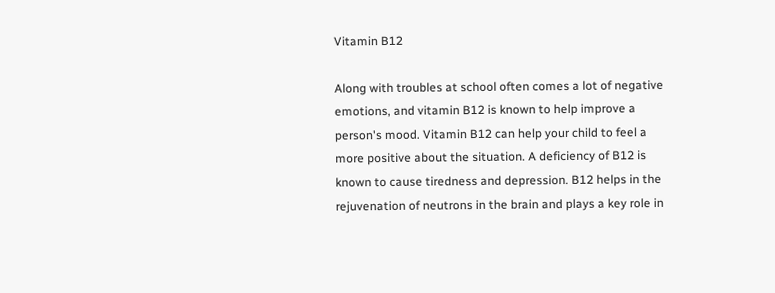Vitamin B12

Along with troubles at school often comes a lot of negative emotions, and vitamin B12 is known to help improve a person's mood. Vitamin B12 can help your child to feel a more positive about the situation. A deficiency of B12 is known to cause tiredness and depression. B12 helps in the rejuvenation of neutrons in the brain and plays a key role in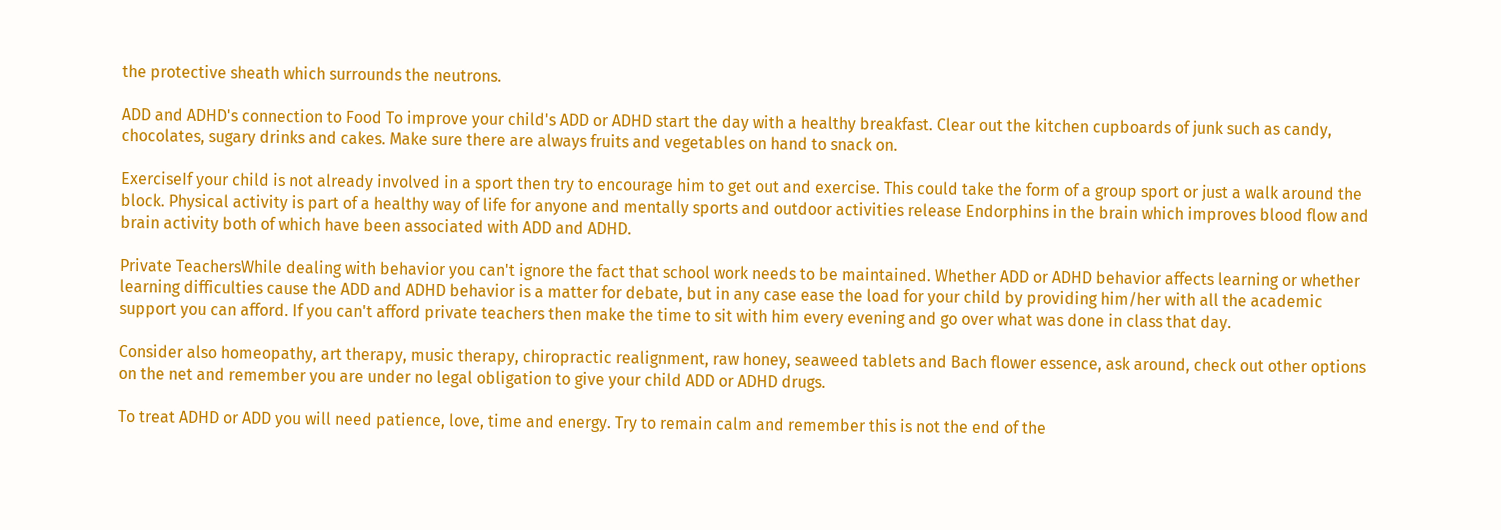the protective sheath which surrounds the neutrons.

ADD and ADHD's connection to Food To improve your child's ADD or ADHD start the day with a healthy breakfast. Clear out the kitchen cupboards of junk such as candy, chocolates, sugary drinks and cakes. Make sure there are always fruits and vegetables on hand to snack on.

ExerciseIf your child is not already involved in a sport then try to encourage him to get out and exercise. This could take the form of a group sport or just a walk around the block. Physical activity is part of a healthy way of life for anyone and mentally sports and outdoor activities release Endorphins in the brain which improves blood flow and brain activity both of which have been associated with ADD and ADHD.

Private TeachersWhile dealing with behavior you can't ignore the fact that school work needs to be maintained. Whether ADD or ADHD behavior affects learning or whether learning difficulties cause the ADD and ADHD behavior is a matter for debate, but in any case ease the load for your child by providing him/her with all the academic support you can afford. If you can't afford private teachers then make the time to sit with him every evening and go over what was done in class that day.

Consider also homeopathy, art therapy, music therapy, chiropractic realignment, raw honey, seaweed tablets and Bach flower essence, ask around, check out other options on the net and remember you are under no legal obligation to give your child ADD or ADHD drugs.

To treat ADHD or ADD you will need patience, love, time and energy. Try to remain calm and remember this is not the end of the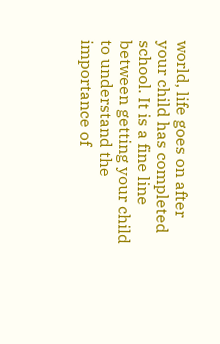world, life goes on after your child has completed school. It is a fine line between getting your child to understand the importance of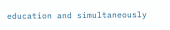education and simultaneously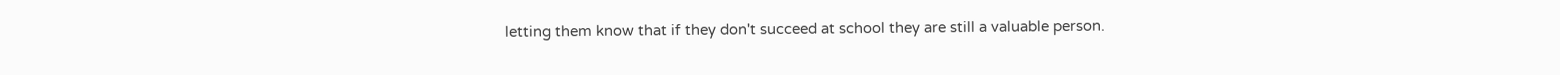letting them know that if they don't succeed at school they are still a valuable person.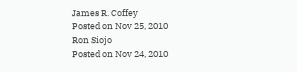James R. Coffey
Posted on Nov 25, 2010
Ron Siojo
Posted on Nov 24, 2010